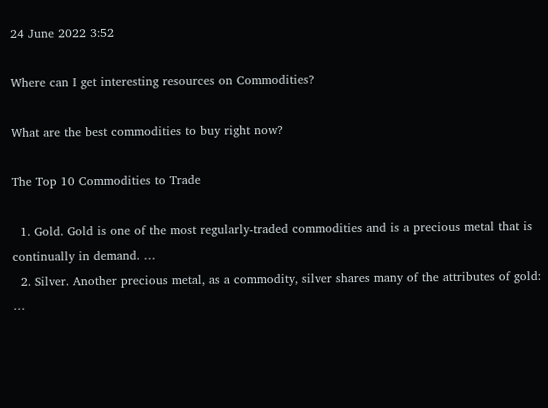24 June 2022 3:52

Where can I get interesting resources on Commodities?

What are the best commodities to buy right now?

The Top 10 Commodities to Trade

  1. Gold. Gold is one of the most regularly-traded commodities and is a precious metal that is continually in demand. …
  2. Silver. Another precious metal, as a commodity, silver shares many of the attributes of gold: …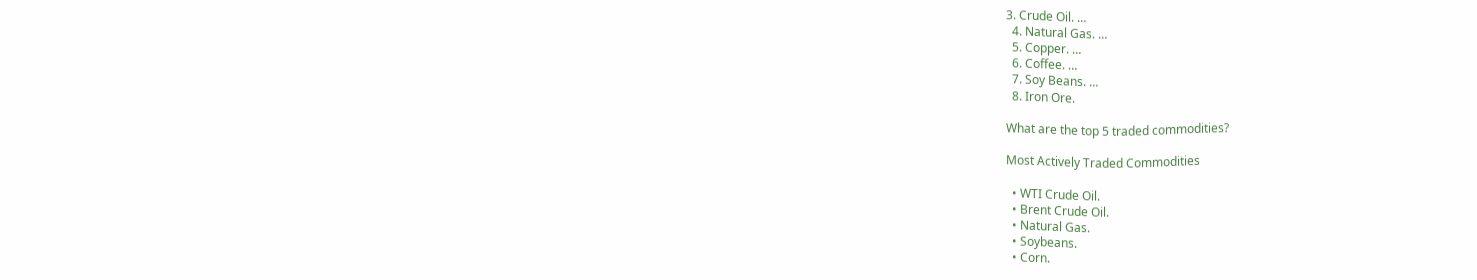3. Crude Oil. …
  4. Natural Gas. …
  5. Copper. …
  6. Coffee. …
  7. Soy Beans. …
  8. Iron Ore.

What are the top 5 traded commodities?

Most Actively Traded Commodities

  • WTI Crude Oil.
  • Brent Crude Oil.
  • Natural Gas.
  • Soybeans.
  • Corn.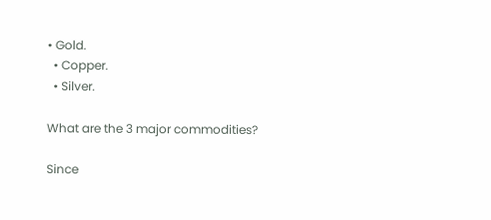• Gold.
  • Copper.
  • Silver.

What are the 3 major commodities?

Since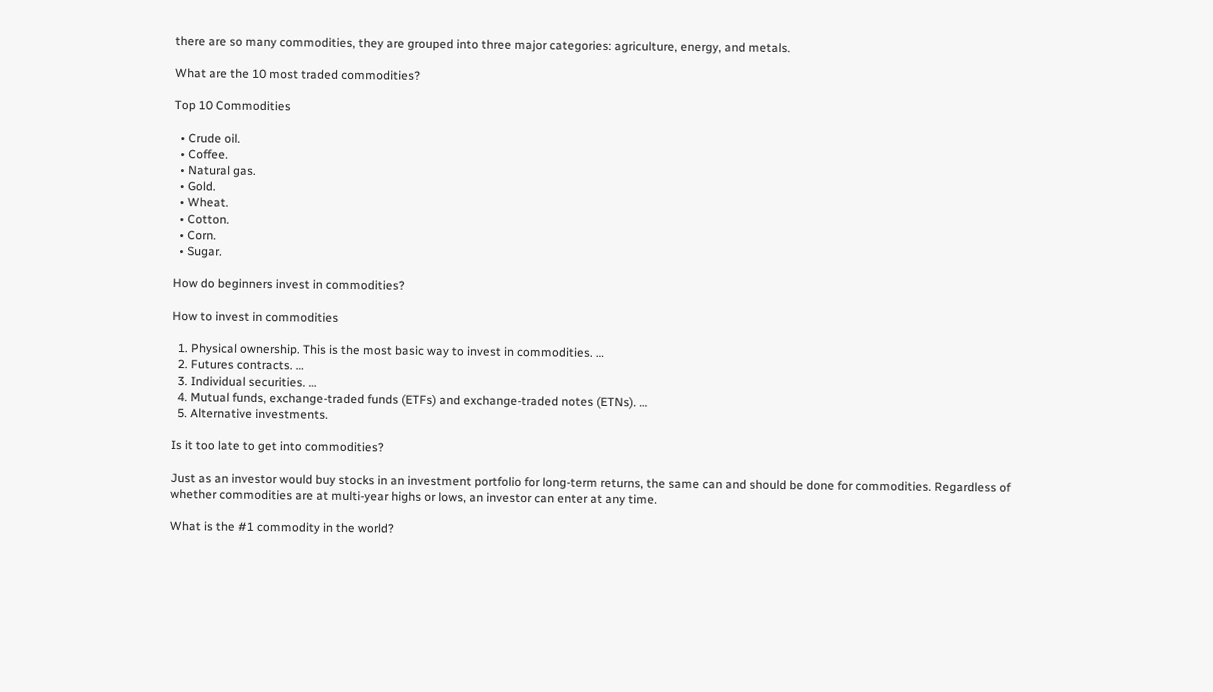there are so many commodities, they are grouped into three major categories: agriculture, energy, and metals.

What are the 10 most traded commodities?

Top 10 Commodities

  • Crude oil.
  • Coffee.
  • Natural gas.
  • Gold.
  • Wheat.
  • Cotton.
  • Corn.
  • Sugar.

How do beginners invest in commodities?

How to invest in commodities

  1. Physical ownership. This is the most basic way to invest in commodities. …
  2. Futures contracts. …
  3. Individual securities. …
  4. Mutual funds, exchange-traded funds (ETFs) and exchange-traded notes (ETNs). …
  5. Alternative investments.

Is it too late to get into commodities?

Just as an investor would buy stocks in an investment portfolio for long-term returns, the same can and should be done for commodities. Regardless of whether commodities are at multi-year highs or lows, an investor can enter at any time.

What is the #1 commodity in the world?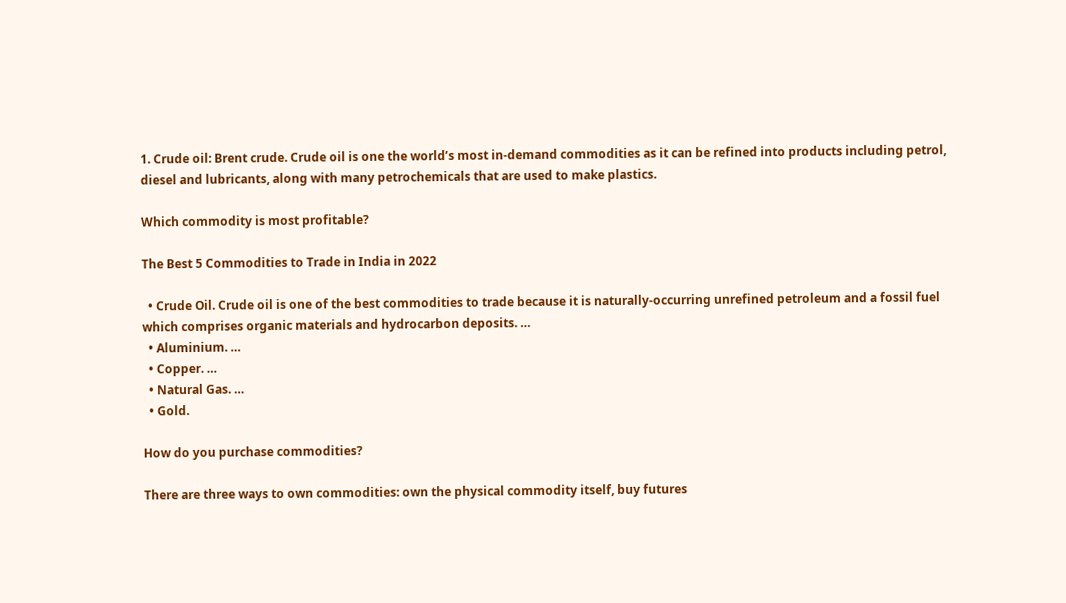1. Crude oil: Brent crude. Crude oil is one the world’s most in-demand commodities as it can be refined into products including petrol, diesel and lubricants, along with many petrochemicals that are used to make plastics.

Which commodity is most profitable?

The Best 5 Commodities to Trade in India in 2022

  • Crude Oil. Crude oil is one of the best commodities to trade because it is naturally-occurring unrefined petroleum and a fossil fuel which comprises organic materials and hydrocarbon deposits. …
  • Aluminium. …
  • Copper. …
  • Natural Gas. …
  • Gold.

How do you purchase commodities?

There are three ways to own commodities: own the physical commodity itself, buy futures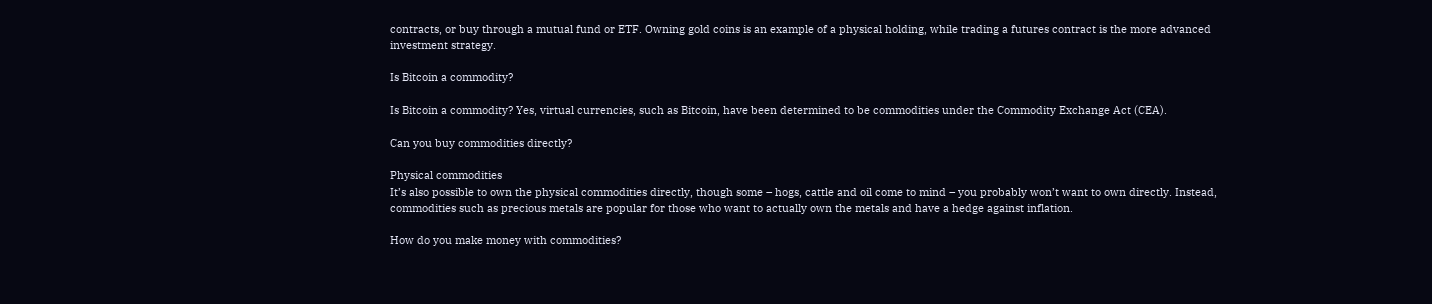contracts, or buy through a mutual fund or ETF. Owning gold coins is an example of a physical holding, while trading a futures contract is the more advanced investment strategy.

Is Bitcoin a commodity?

Is Bitcoin a commodity? Yes, virtual currencies, such as Bitcoin, have been determined to be commodities under the Commodity Exchange Act (CEA).

Can you buy commodities directly?

Physical commodities
It’s also possible to own the physical commodities directly, though some – hogs, cattle and oil come to mind – you probably won’t want to own directly. Instead, commodities such as precious metals are popular for those who want to actually own the metals and have a hedge against inflation.

How do you make money with commodities?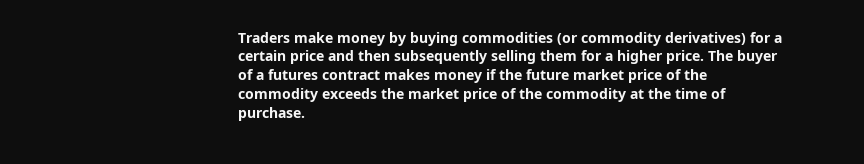Traders make money by buying commodities (or commodity derivatives) for a certain price and then subsequently selling them for a higher price. The buyer of a futures contract makes money if the future market price of the commodity exceeds the market price of the commodity at the time of purchase.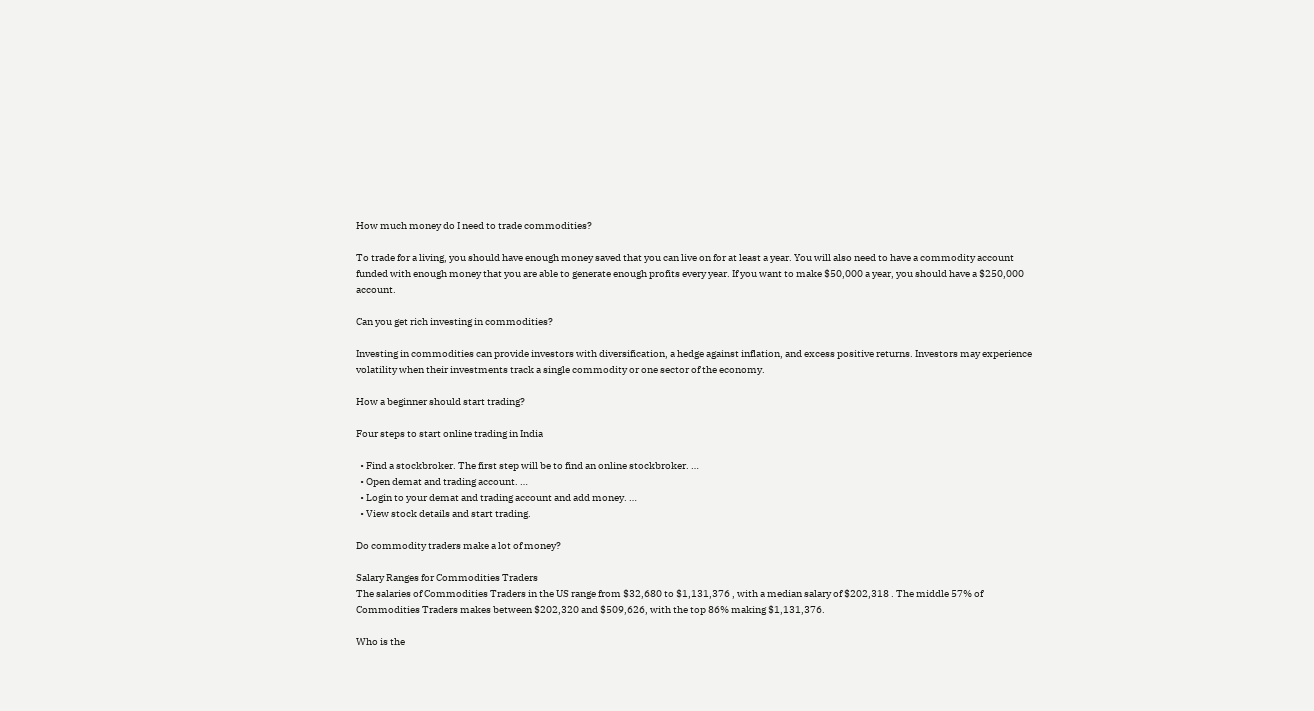How much money do I need to trade commodities?

To trade for a living, you should have enough money saved that you can live on for at least a year. You will also need to have a commodity account funded with enough money that you are able to generate enough profits every year. If you want to make $50,000 a year, you should have a $250,000 account.

Can you get rich investing in commodities?

Investing in commodities can provide investors with diversification, a hedge against inflation, and excess positive returns. Investors may experience volatility when their investments track a single commodity or one sector of the economy.

How a beginner should start trading?

Four steps to start online trading in India

  • Find a stockbroker. The first step will be to find an online stockbroker. …
  • Open demat and trading account. …
  • Login to your demat and trading account and add money. …
  • View stock details and start trading.

Do commodity traders make a lot of money?

Salary Ranges for Commodities Traders
The salaries of Commodities Traders in the US range from $32,680 to $1,131,376 , with a median salary of $202,318 . The middle 57% of Commodities Traders makes between $202,320 and $509,626, with the top 86% making $1,131,376.

Who is the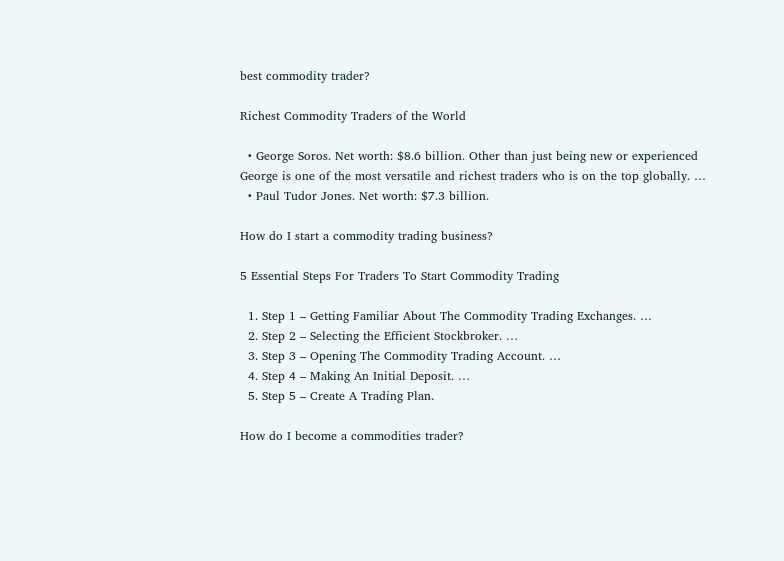best commodity trader?

Richest Commodity Traders of the World

  • George Soros. Net worth: $8.6 billion. Other than just being new or experienced George is one of the most versatile and richest traders who is on the top globally. …
  • Paul Tudor Jones. Net worth: $7.3 billion.

How do I start a commodity trading business?

5 Essential Steps For Traders To Start Commodity Trading

  1. Step 1 – Getting Familiar About The Commodity Trading Exchanges. …
  2. Step 2 – Selecting the Efficient Stockbroker. …
  3. Step 3 – Opening The Commodity Trading Account. …
  4. Step 4 – Making An Initial Deposit. …
  5. Step 5 – Create A Trading Plan.

How do I become a commodities trader?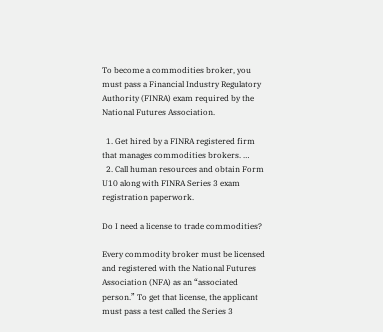To become a commodities broker, you must pass a Financial Industry Regulatory Authority (FINRA) exam required by the National Futures Association.

  1. Get hired by a FINRA registered firm that manages commodities brokers. …
  2. Call human resources and obtain Form U10 along with FINRA Series 3 exam registration paperwork.

Do I need a license to trade commodities?

Every commodity broker must be licensed and registered with the National Futures Association (NFA) as an “associated person.” To get that license, the applicant must pass a test called the Series 3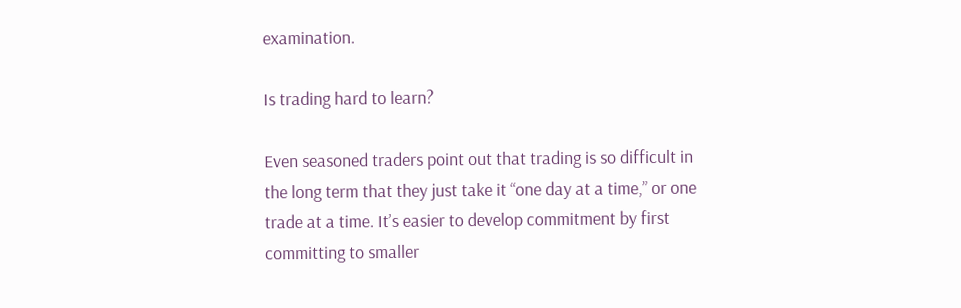examination.

Is trading hard to learn?

Even seasoned traders point out that trading is so difficult in the long term that they just take it “one day at a time,” or one trade at a time. It’s easier to develop commitment by first committing to smaller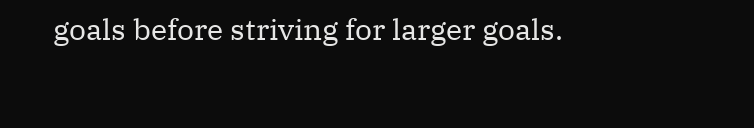goals before striving for larger goals.